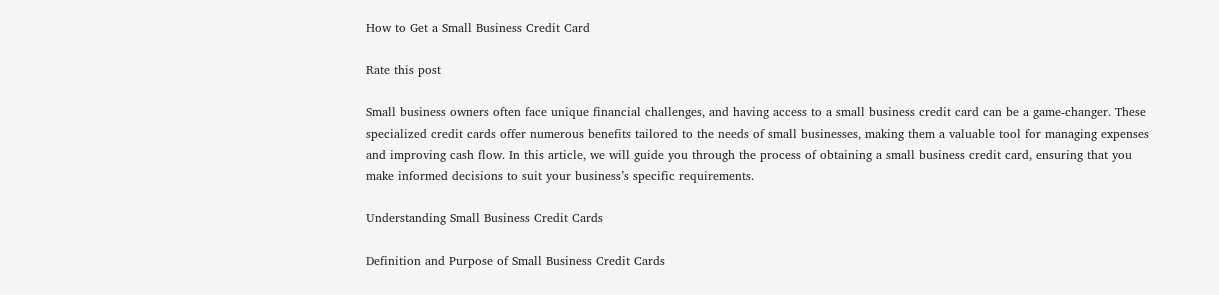How to Get a Small Business Credit Card

Rate this post

Small business owners often face unique financial challenges, and having access to a small business credit card can be a game-changer. These specialized credit cards offer numerous benefits tailored to the needs of small businesses, making them a valuable tool for managing expenses and improving cash flow. In this article, we will guide you through the process of obtaining a small business credit card, ensuring that you make informed decisions to suit your business’s specific requirements.

Understanding Small Business Credit Cards

Definition and Purpose of Small Business Credit Cards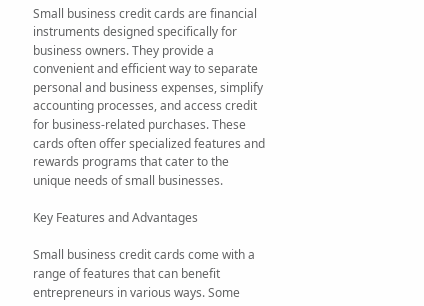Small business credit cards are financial instruments designed specifically for business owners. They provide a convenient and efficient way to separate personal and business expenses, simplify accounting processes, and access credit for business-related purchases. These cards often offer specialized features and rewards programs that cater to the unique needs of small businesses.

Key Features and Advantages

Small business credit cards come with a range of features that can benefit entrepreneurs in various ways. Some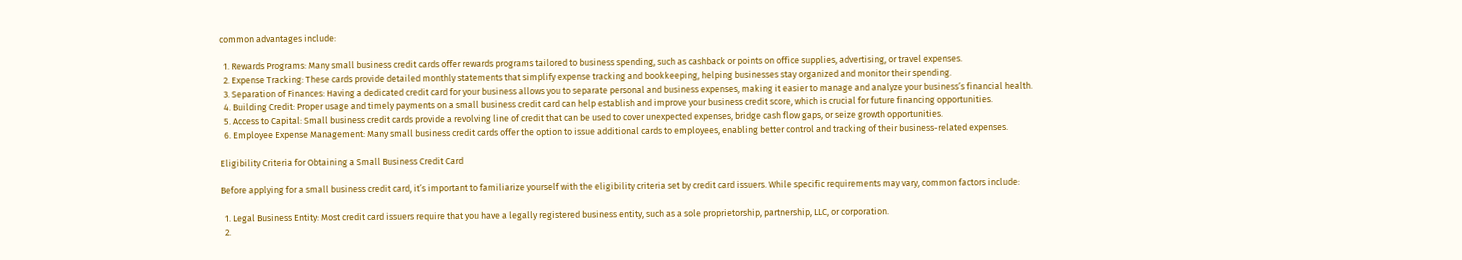common advantages include:

  1. Rewards Programs: Many small business credit cards offer rewards programs tailored to business spending, such as cashback or points on office supplies, advertising, or travel expenses.
  2. Expense Tracking: These cards provide detailed monthly statements that simplify expense tracking and bookkeeping, helping businesses stay organized and monitor their spending.
  3. Separation of Finances: Having a dedicated credit card for your business allows you to separate personal and business expenses, making it easier to manage and analyze your business’s financial health.
  4. Building Credit: Proper usage and timely payments on a small business credit card can help establish and improve your business credit score, which is crucial for future financing opportunities.
  5. Access to Capital: Small business credit cards provide a revolving line of credit that can be used to cover unexpected expenses, bridge cash flow gaps, or seize growth opportunities.
  6. Employee Expense Management: Many small business credit cards offer the option to issue additional cards to employees, enabling better control and tracking of their business-related expenses.

Eligibility Criteria for Obtaining a Small Business Credit Card

Before applying for a small business credit card, it’s important to familiarize yourself with the eligibility criteria set by credit card issuers. While specific requirements may vary, common factors include:

  1. Legal Business Entity: Most credit card issuers require that you have a legally registered business entity, such as a sole proprietorship, partnership, LLC, or corporation.
  2.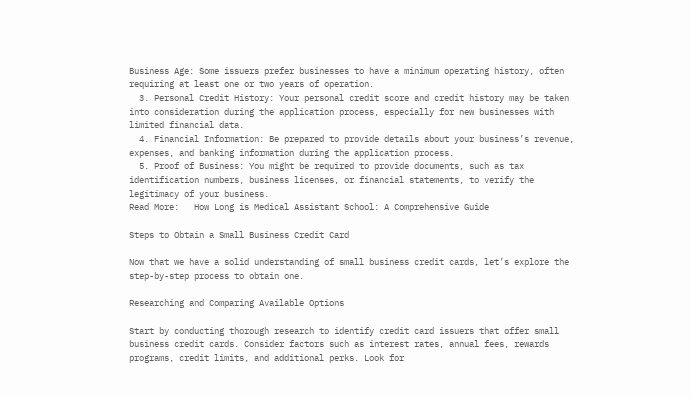Business Age: Some issuers prefer businesses to have a minimum operating history, often requiring at least one or two years of operation.
  3. Personal Credit History: Your personal credit score and credit history may be taken into consideration during the application process, especially for new businesses with limited financial data.
  4. Financial Information: Be prepared to provide details about your business’s revenue, expenses, and banking information during the application process.
  5. Proof of Business: You might be required to provide documents, such as tax identification numbers, business licenses, or financial statements, to verify the legitimacy of your business.
Read More:   How Long is Medical Assistant School: A Comprehensive Guide

Steps to Obtain a Small Business Credit Card

Now that we have a solid understanding of small business credit cards, let’s explore the step-by-step process to obtain one.

Researching and Comparing Available Options

Start by conducting thorough research to identify credit card issuers that offer small business credit cards. Consider factors such as interest rates, annual fees, rewards programs, credit limits, and additional perks. Look for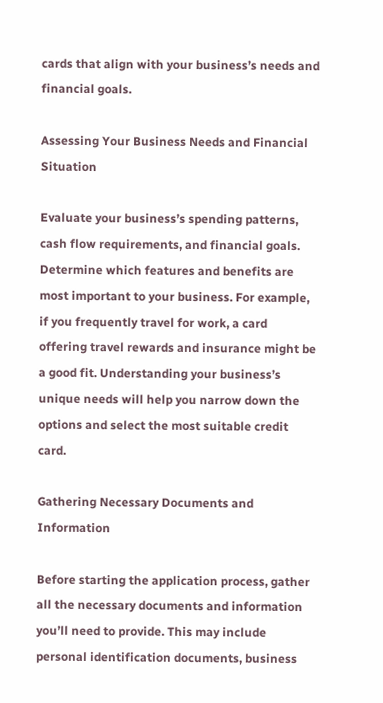cards that align with your business’s needs and financial goals.

Assessing Your Business Needs and Financial Situation

Evaluate your business’s spending patterns, cash flow requirements, and financial goals. Determine which features and benefits are most important to your business. For example, if you frequently travel for work, a card offering travel rewards and insurance might be a good fit. Understanding your business’s unique needs will help you narrow down the options and select the most suitable credit card.

Gathering Necessary Documents and Information

Before starting the application process, gather all the necessary documents and information you’ll need to provide. This may include personal identification documents, business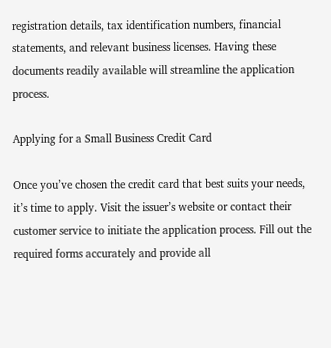registration details, tax identification numbers, financial statements, and relevant business licenses. Having these documents readily available will streamline the application process.

Applying for a Small Business Credit Card

Once you’ve chosen the credit card that best suits your needs, it’s time to apply. Visit the issuer’s website or contact their customer service to initiate the application process. Fill out the required forms accurately and provide all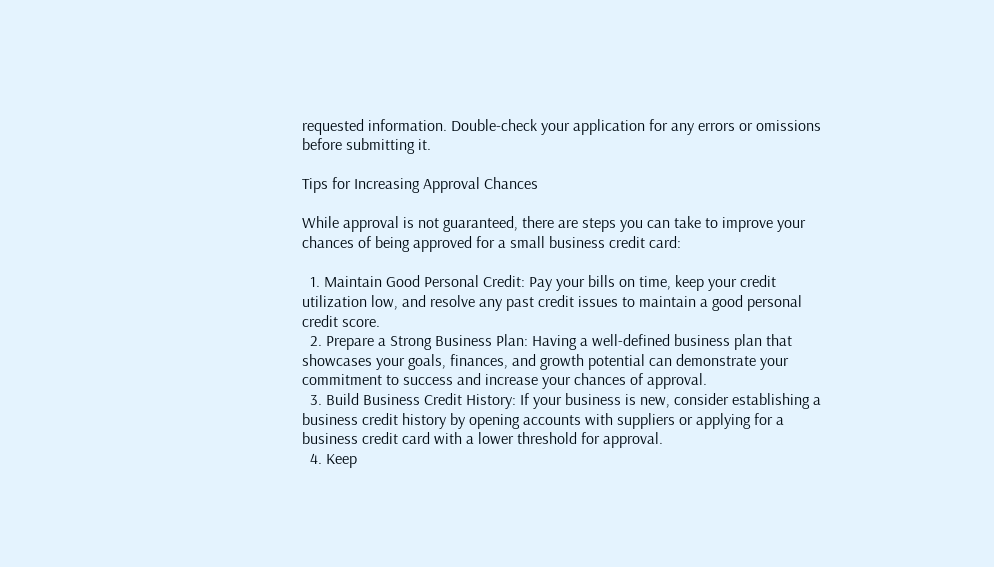requested information. Double-check your application for any errors or omissions before submitting it.

Tips for Increasing Approval Chances

While approval is not guaranteed, there are steps you can take to improve your chances of being approved for a small business credit card:

  1. Maintain Good Personal Credit: Pay your bills on time, keep your credit utilization low, and resolve any past credit issues to maintain a good personal credit score.
  2. Prepare a Strong Business Plan: Having a well-defined business plan that showcases your goals, finances, and growth potential can demonstrate your commitment to success and increase your chances of approval.
  3. Build Business Credit History: If your business is new, consider establishing a business credit history by opening accounts with suppliers or applying for a business credit card with a lower threshold for approval.
  4. Keep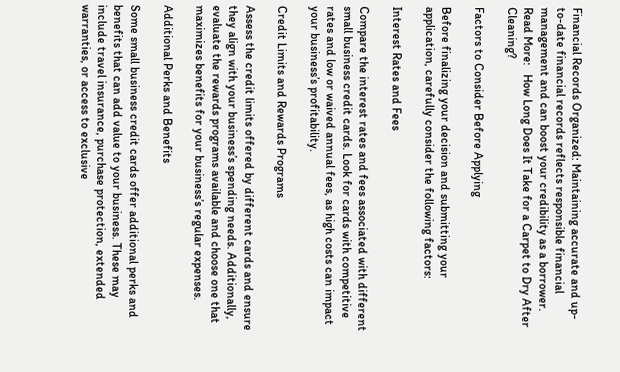Financial Records Organized: Maintaining accurate and up-to-date financial records reflects responsible financial management and can boost your credibility as a borrower.
Read More:   How Long Does It Take for a Carpet to Dry After Cleaning?

Factors to Consider Before Applying

Before finalizing your decision and submitting your application, carefully consider the following factors:

Interest Rates and Fees

Compare the interest rates and fees associated with different small business credit cards. Look for cards with competitive rates and low or waived annual fees, as high costs can impact your business’s profitability.

Credit Limits and Rewards Programs

Assess the credit limits offered by different cards and ensure they align with your business’s spending needs. Additionally, evaluate the rewards programs available and choose one that maximizes benefits for your business’s regular expenses.

Additional Perks and Benefits

Some small business credit cards offer additional perks and benefits that can add value to your business. These may include travel insurance, purchase protection, extended warranties, or access to exclusive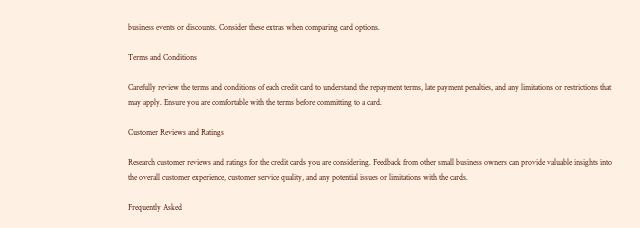business events or discounts. Consider these extras when comparing card options.

Terms and Conditions

Carefully review the terms and conditions of each credit card to understand the repayment terms, late payment penalties, and any limitations or restrictions that may apply. Ensure you are comfortable with the terms before committing to a card.

Customer Reviews and Ratings

Research customer reviews and ratings for the credit cards you are considering. Feedback from other small business owners can provide valuable insights into the overall customer experience, customer service quality, and any potential issues or limitations with the cards.

Frequently Asked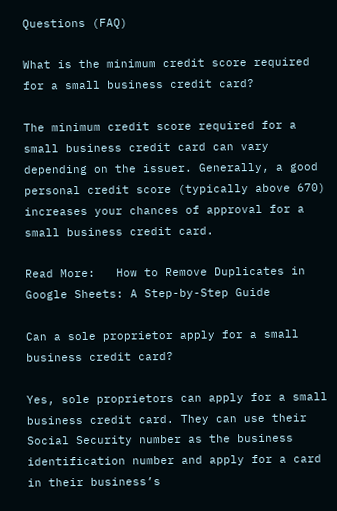Questions (FAQ)

What is the minimum credit score required for a small business credit card?

The minimum credit score required for a small business credit card can vary depending on the issuer. Generally, a good personal credit score (typically above 670) increases your chances of approval for a small business credit card.

Read More:   How to Remove Duplicates in Google Sheets: A Step-by-Step Guide

Can a sole proprietor apply for a small business credit card?

Yes, sole proprietors can apply for a small business credit card. They can use their Social Security number as the business identification number and apply for a card in their business’s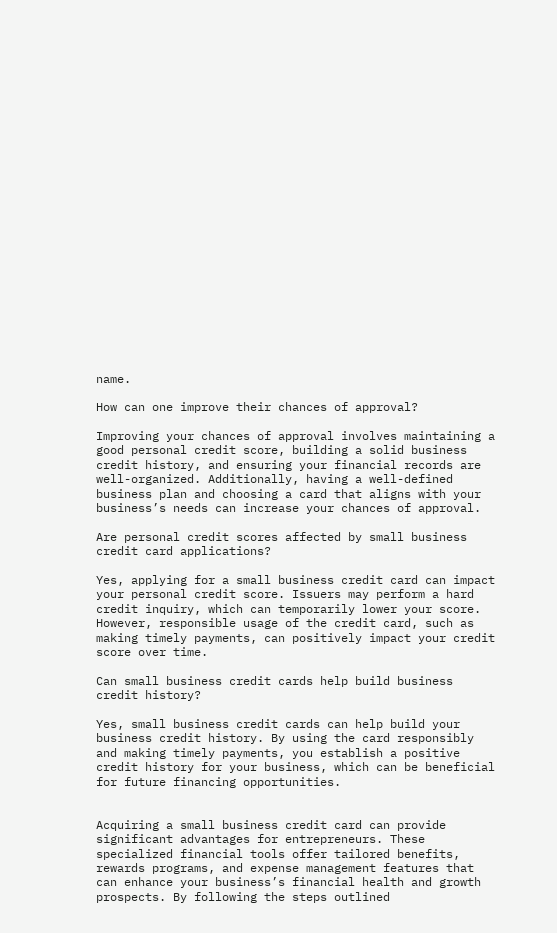name.

How can one improve their chances of approval?

Improving your chances of approval involves maintaining a good personal credit score, building a solid business credit history, and ensuring your financial records are well-organized. Additionally, having a well-defined business plan and choosing a card that aligns with your business’s needs can increase your chances of approval.

Are personal credit scores affected by small business credit card applications?

Yes, applying for a small business credit card can impact your personal credit score. Issuers may perform a hard credit inquiry, which can temporarily lower your score. However, responsible usage of the credit card, such as making timely payments, can positively impact your credit score over time.

Can small business credit cards help build business credit history?

Yes, small business credit cards can help build your business credit history. By using the card responsibly and making timely payments, you establish a positive credit history for your business, which can be beneficial for future financing opportunities.


Acquiring a small business credit card can provide significant advantages for entrepreneurs. These specialized financial tools offer tailored benefits, rewards programs, and expense management features that can enhance your business’s financial health and growth prospects. By following the steps outlined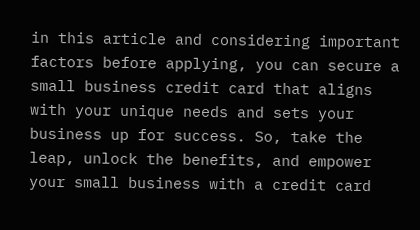in this article and considering important factors before applying, you can secure a small business credit card that aligns with your unique needs and sets your business up for success. So, take the leap, unlock the benefits, and empower your small business with a credit card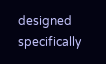designed specifically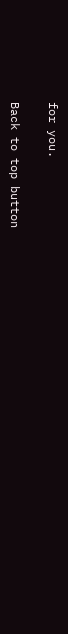for you.

Back to top button